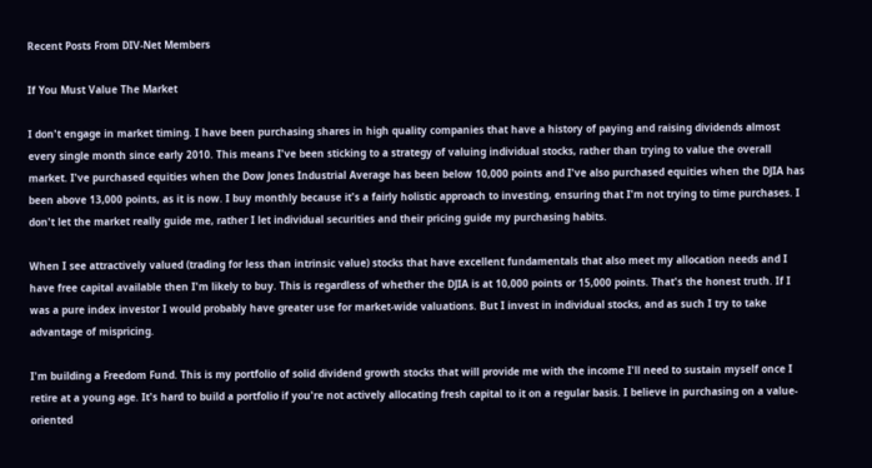Recent Posts From DIV-Net Members

If You Must Value The Market

I don't engage in market timing. I have been purchasing shares in high quality companies that have a history of paying and raising dividends almost every single month since early 2010. This means I've been sticking to a strategy of valuing individual stocks, rather than trying to value the overall market. I've purchased equities when the Dow Jones Industrial Average has been below 10,000 points and I've also purchased equities when the DJIA has been above 13,000 points, as it is now. I buy monthly because it's a fairly holistic approach to investing, ensuring that I'm not trying to time purchases. I don't let the market really guide me, rather I let individual securities and their pricing guide my purchasing habits.

When I see attractively valued (trading for less than intrinsic value) stocks that have excellent fundamentals that also meet my allocation needs and I have free capital available then I'm likely to buy. This is regardless of whether the DJIA is at 10,000 points or 15,000 points. That's the honest truth. If I was a pure index investor I would probably have greater use for market-wide valuations. But I invest in individual stocks, and as such I try to take advantage of mispricing.

I'm building a Freedom Fund. This is my portfolio of solid dividend growth stocks that will provide me with the income I'll need to sustain myself once I retire at a young age. It's hard to build a portfolio if you're not actively allocating fresh capital to it on a regular basis. I believe in purchasing on a value-oriented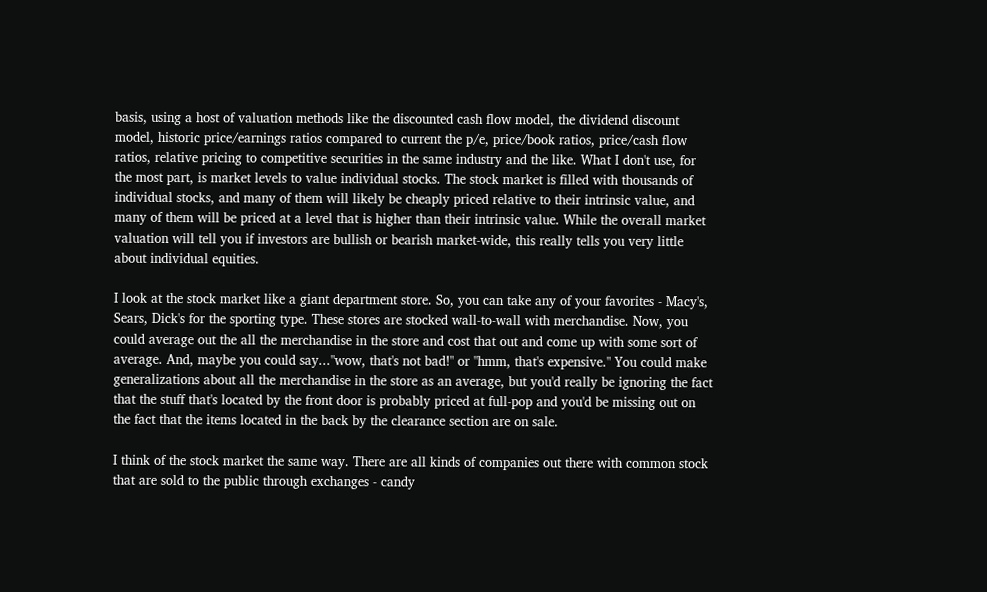basis, using a host of valuation methods like the discounted cash flow model, the dividend discount model, historic price/earnings ratios compared to current the p/e, price/book ratios, price/cash flow ratios, relative pricing to competitive securities in the same industry and the like. What I don't use, for the most part, is market levels to value individual stocks. The stock market is filled with thousands of individual stocks, and many of them will likely be cheaply priced relative to their intrinsic value, and many of them will be priced at a level that is higher than their intrinsic value. While the overall market valuation will tell you if investors are bullish or bearish market-wide, this really tells you very little about individual equities.

I look at the stock market like a giant department store. So, you can take any of your favorites - Macy's, Sears, Dick's for the sporting type. These stores are stocked wall-to-wall with merchandise. Now, you could average out the all the merchandise in the store and cost that out and come up with some sort of average. And, maybe you could say..."wow, that's not bad!" or "hmm, that's expensive." You could make generalizations about all the merchandise in the store as an average, but you'd really be ignoring the fact that the stuff that's located by the front door is probably priced at full-pop and you'd be missing out on the fact that the items located in the back by the clearance section are on sale.

I think of the stock market the same way. There are all kinds of companies out there with common stock that are sold to the public through exchanges - candy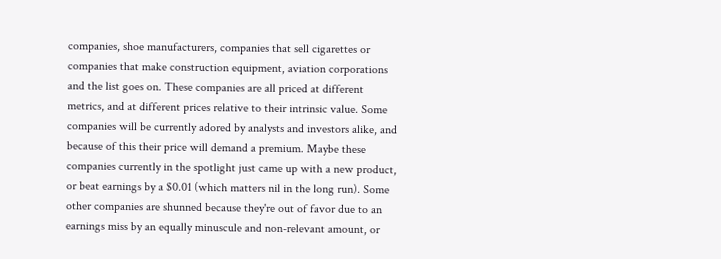companies, shoe manufacturers, companies that sell cigarettes or companies that make construction equipment, aviation corporations and the list goes on. These companies are all priced at different metrics, and at different prices relative to their intrinsic value. Some companies will be currently adored by analysts and investors alike, and because of this their price will demand a premium. Maybe these companies currently in the spotlight just came up with a new product, or beat earnings by a $0.01 (which matters nil in the long run). Some other companies are shunned because they're out of favor due to an earnings miss by an equally minuscule and non-relevant amount, or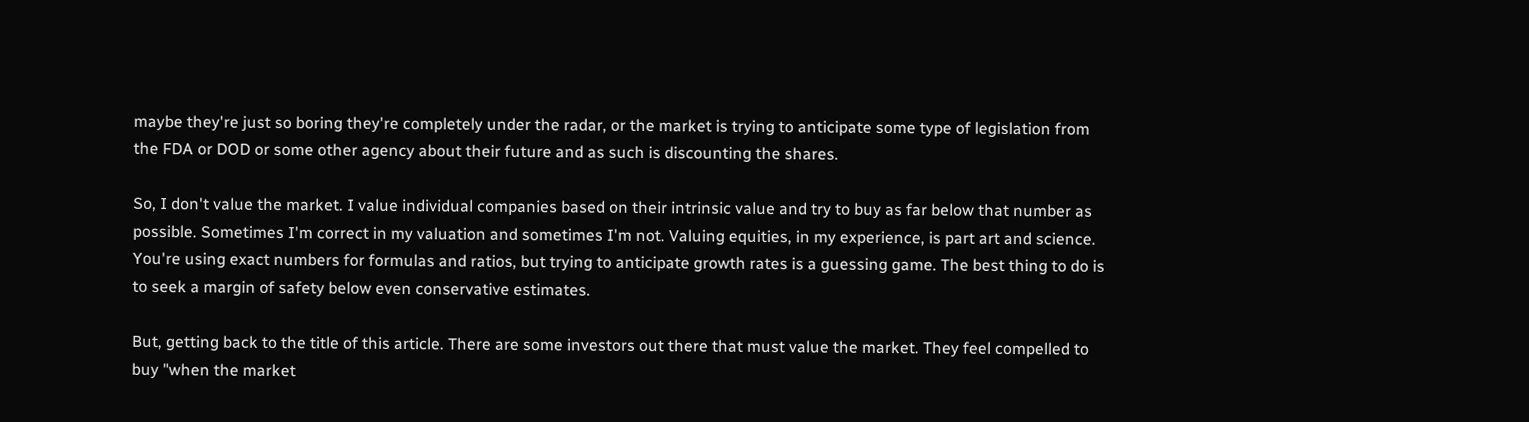maybe they're just so boring they're completely under the radar, or the market is trying to anticipate some type of legislation from the FDA or DOD or some other agency about their future and as such is discounting the shares.

So, I don't value the market. I value individual companies based on their intrinsic value and try to buy as far below that number as possible. Sometimes I'm correct in my valuation and sometimes I'm not. Valuing equities, in my experience, is part art and science. You're using exact numbers for formulas and ratios, but trying to anticipate growth rates is a guessing game. The best thing to do is to seek a margin of safety below even conservative estimates.

But, getting back to the title of this article. There are some investors out there that must value the market. They feel compelled to buy "when the market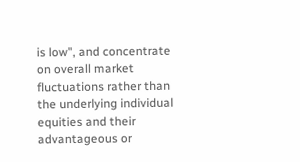is low", and concentrate on overall market fluctuations rather than the underlying individual equities and their advantageous or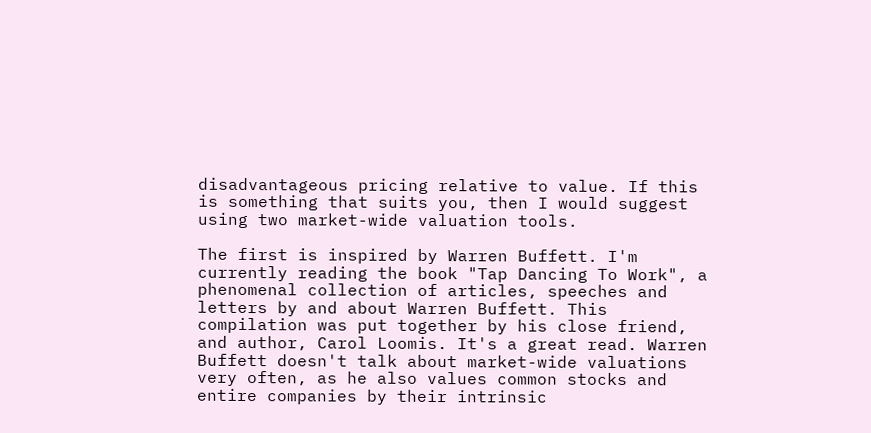disadvantageous pricing relative to value. If this is something that suits you, then I would suggest using two market-wide valuation tools.

The first is inspired by Warren Buffett. I'm currently reading the book "Tap Dancing To Work", a phenomenal collection of articles, speeches and letters by and about Warren Buffett. This compilation was put together by his close friend, and author, Carol Loomis. It's a great read. Warren Buffett doesn't talk about market-wide valuations very often, as he also values common stocks and entire companies by their intrinsic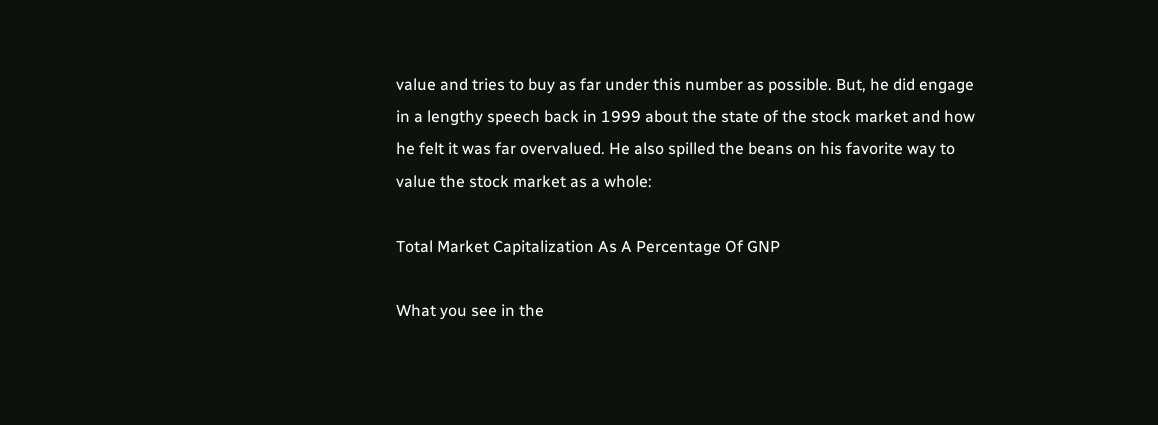value and tries to buy as far under this number as possible. But, he did engage in a lengthy speech back in 1999 about the state of the stock market and how he felt it was far overvalued. He also spilled the beans on his favorite way to value the stock market as a whole:

Total Market Capitalization As A Percentage Of GNP

What you see in the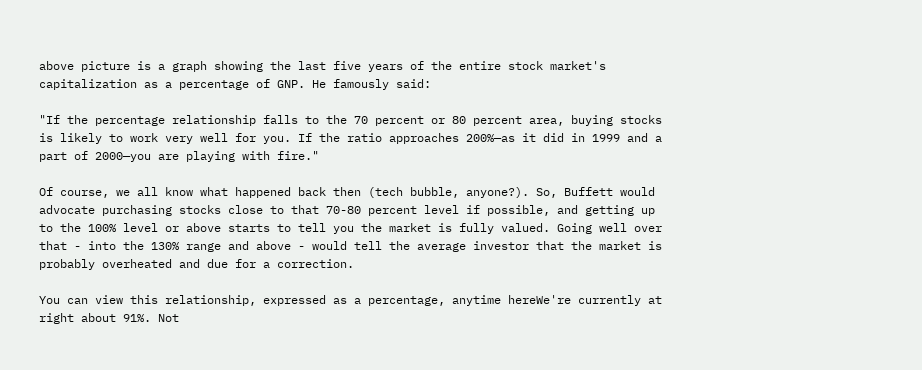above picture is a graph showing the last five years of the entire stock market's capitalization as a percentage of GNP. He famously said:

"If the percentage relationship falls to the 70 percent or 80 percent area, buying stocks is likely to work very well for you. If the ratio approaches 200%—as it did in 1999 and a part of 2000—you are playing with fire."

Of course, we all know what happened back then (tech bubble, anyone?). So, Buffett would advocate purchasing stocks close to that 70-80 percent level if possible, and getting up to the 100% level or above starts to tell you the market is fully valued. Going well over that - into the 130% range and above - would tell the average investor that the market is probably overheated and due for a correction.

You can view this relationship, expressed as a percentage, anytime hereWe're currently at right about 91%. Not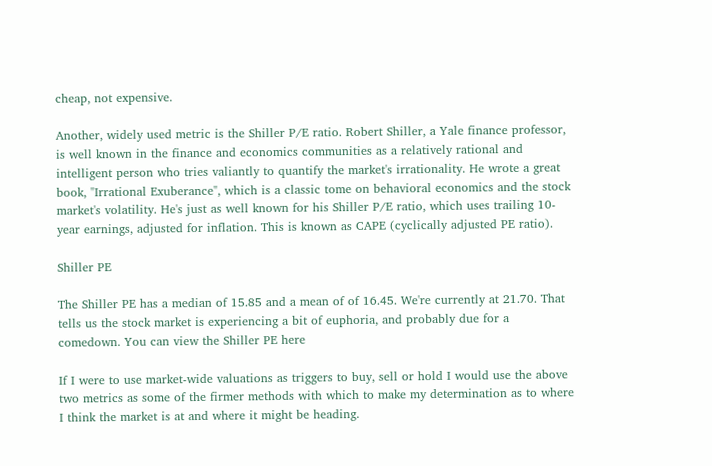cheap, not expensive.

Another, widely used metric is the Shiller P/E ratio. Robert Shiller, a Yale finance professor, is well known in the finance and economics communities as a relatively rational and intelligent person who tries valiantly to quantify the market's irrationality. He wrote a great book, "Irrational Exuberance", which is a classic tome on behavioral economics and the stock market's volatility. He's just as well known for his Shiller P/E ratio, which uses trailing 10-year earnings, adjusted for inflation. This is known as CAPE (cyclically adjusted PE ratio).

Shiller PE

The Shiller PE has a median of 15.85 and a mean of of 16.45. We're currently at 21.70. That tells us the stock market is experiencing a bit of euphoria, and probably due for a comedown. You can view the Shiller PE here

If I were to use market-wide valuations as triggers to buy, sell or hold I would use the above two metrics as some of the firmer methods with which to make my determination as to where I think the market is at and where it might be heading.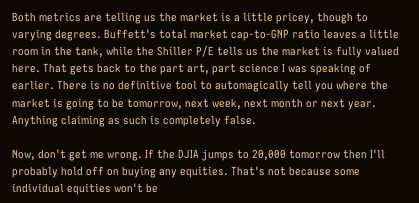Both metrics are telling us the market is a little pricey, though to varying degrees. Buffett's total market cap-to-GNP ratio leaves a little room in the tank, while the Shiller P/E tells us the market is fully valued here. That gets back to the part art, part science I was speaking of earlier. There is no definitive tool to automagically tell you where the market is going to be tomorrow, next week, next month or next year. Anything claiming as such is completely false.

Now, don't get me wrong. If the DJIA jumps to 20,000 tomorrow then I'll probably hold off on buying any equities. That's not because some individual equities won't be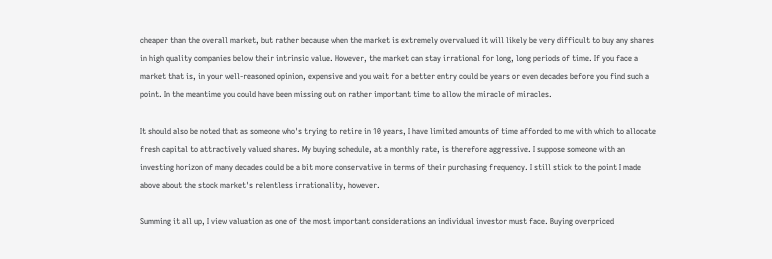cheaper than the overall market, but rather because when the market is extremely overvalued it will likely be very difficult to buy any shares in high quality companies below their intrinsic value. However, the market can stay irrational for long, long periods of time. If you face a market that is, in your well-reasoned opinion, expensive and you wait for a better entry could be years or even decades before you find such a point. In the meantime you could have been missing out on rather important time to allow the miracle of miracles.

It should also be noted that as someone who's trying to retire in 10 years, I have limited amounts of time afforded to me with which to allocate fresh capital to attractively valued shares. My buying schedule, at a monthly rate, is therefore aggressive. I suppose someone with an investing horizon of many decades could be a bit more conservative in terms of their purchasing frequency. I still stick to the point I made above about the stock market's relentless irrationality, however.

Summing it all up, I view valuation as one of the most important considerations an individual investor must face. Buying overpriced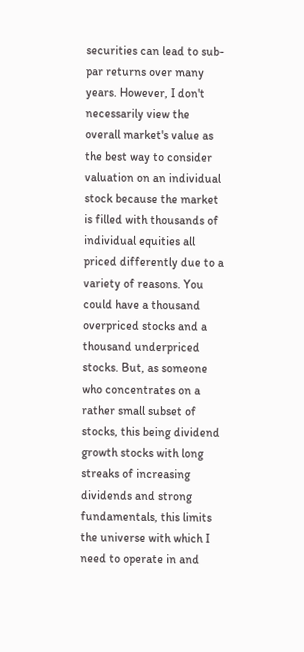securities can lead to sub-par returns over many years. However, I don't necessarily view the overall market's value as the best way to consider valuation on an individual stock because the market is filled with thousands of individual equities all priced differently due to a variety of reasons. You could have a thousand overpriced stocks and a thousand underpriced stocks. But, as someone who concentrates on a rather small subset of stocks, this being dividend growth stocks with long streaks of increasing dividends and strong fundamentals, this limits the universe with which I need to operate in and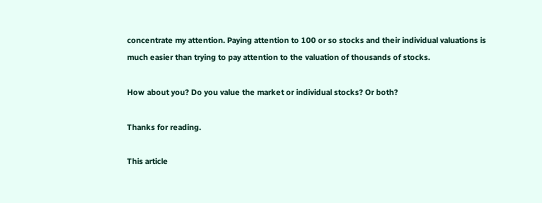concentrate my attention. Paying attention to 100 or so stocks and their individual valuations is much easier than trying to pay attention to the valuation of thousands of stocks.

How about you? Do you value the market or individual stocks? Or both?

Thanks for reading.

This article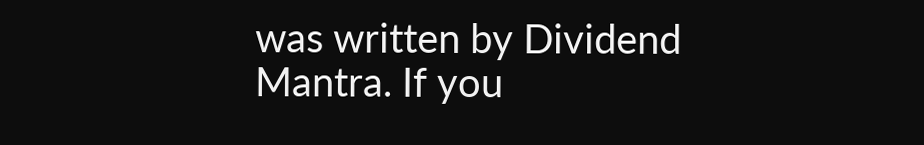was written by Dividend Mantra. If you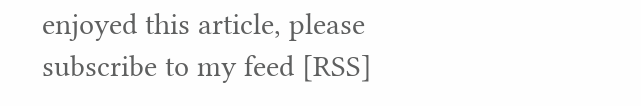enjoyed this article, please subscribe to my feed [RSS]